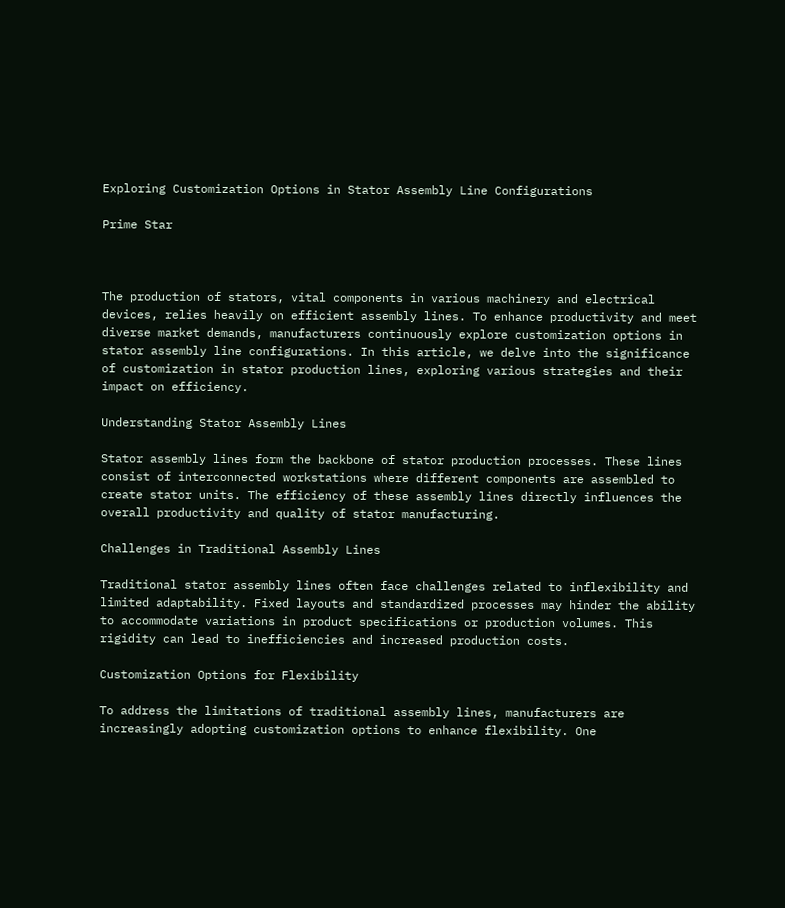Exploring Customization Options in Stator Assembly Line Configurations

Prime Star



The production of stators, vital components in various machinery and electrical devices, relies heavily on efficient assembly lines. To enhance productivity and meet diverse market demands, manufacturers continuously explore customization options in stator assembly line configurations. In this article, we delve into the significance of customization in stator production lines, exploring various strategies and their impact on efficiency.

Understanding Stator Assembly Lines

Stator assembly lines form the backbone of stator production processes. These lines consist of interconnected workstations where different components are assembled to create stator units. The efficiency of these assembly lines directly influences the overall productivity and quality of stator manufacturing.

Challenges in Traditional Assembly Lines

Traditional stator assembly lines often face challenges related to inflexibility and limited adaptability. Fixed layouts and standardized processes may hinder the ability to accommodate variations in product specifications or production volumes. This rigidity can lead to inefficiencies and increased production costs.

Customization Options for Flexibility

To address the limitations of traditional assembly lines, manufacturers are increasingly adopting customization options to enhance flexibility. One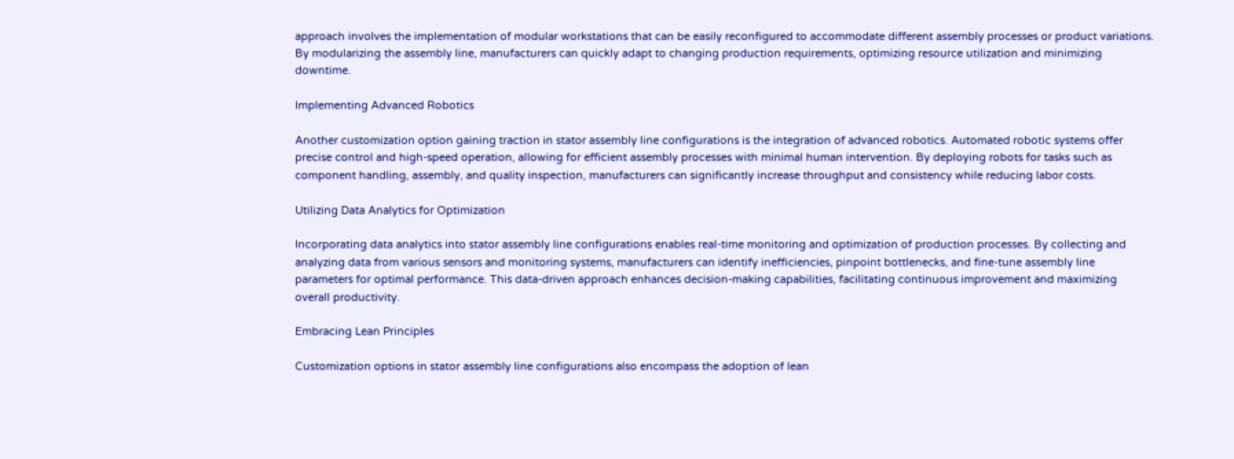approach involves the implementation of modular workstations that can be easily reconfigured to accommodate different assembly processes or product variations. By modularizing the assembly line, manufacturers can quickly adapt to changing production requirements, optimizing resource utilization and minimizing downtime.

Implementing Advanced Robotics

Another customization option gaining traction in stator assembly line configurations is the integration of advanced robotics. Automated robotic systems offer precise control and high-speed operation, allowing for efficient assembly processes with minimal human intervention. By deploying robots for tasks such as component handling, assembly, and quality inspection, manufacturers can significantly increase throughput and consistency while reducing labor costs.

Utilizing Data Analytics for Optimization

Incorporating data analytics into stator assembly line configurations enables real-time monitoring and optimization of production processes. By collecting and analyzing data from various sensors and monitoring systems, manufacturers can identify inefficiencies, pinpoint bottlenecks, and fine-tune assembly line parameters for optimal performance. This data-driven approach enhances decision-making capabilities, facilitating continuous improvement and maximizing overall productivity.

Embracing Lean Principles

Customization options in stator assembly line configurations also encompass the adoption of lean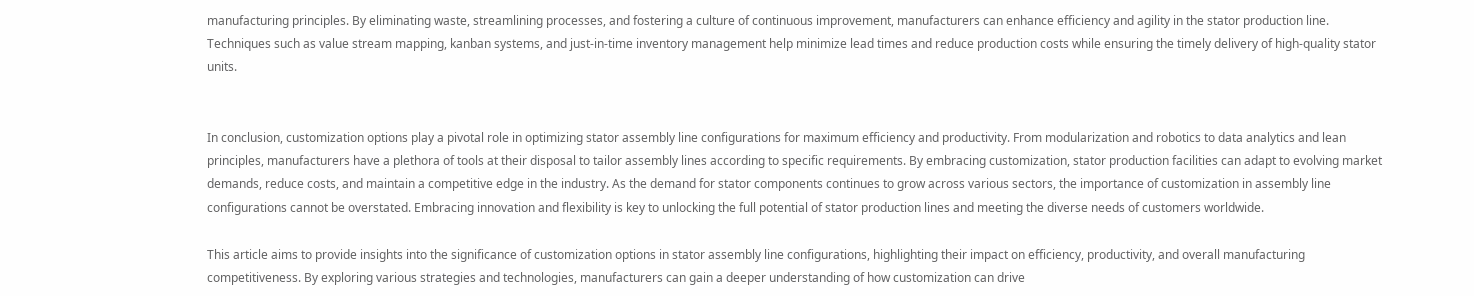manufacturing principles. By eliminating waste, streamlining processes, and fostering a culture of continuous improvement, manufacturers can enhance efficiency and agility in the stator production line. Techniques such as value stream mapping, kanban systems, and just-in-time inventory management help minimize lead times and reduce production costs while ensuring the timely delivery of high-quality stator units.


In conclusion, customization options play a pivotal role in optimizing stator assembly line configurations for maximum efficiency and productivity. From modularization and robotics to data analytics and lean principles, manufacturers have a plethora of tools at their disposal to tailor assembly lines according to specific requirements. By embracing customization, stator production facilities can adapt to evolving market demands, reduce costs, and maintain a competitive edge in the industry. As the demand for stator components continues to grow across various sectors, the importance of customization in assembly line configurations cannot be overstated. Embracing innovation and flexibility is key to unlocking the full potential of stator production lines and meeting the diverse needs of customers worldwide.

This article aims to provide insights into the significance of customization options in stator assembly line configurations, highlighting their impact on efficiency, productivity, and overall manufacturing competitiveness. By exploring various strategies and technologies, manufacturers can gain a deeper understanding of how customization can drive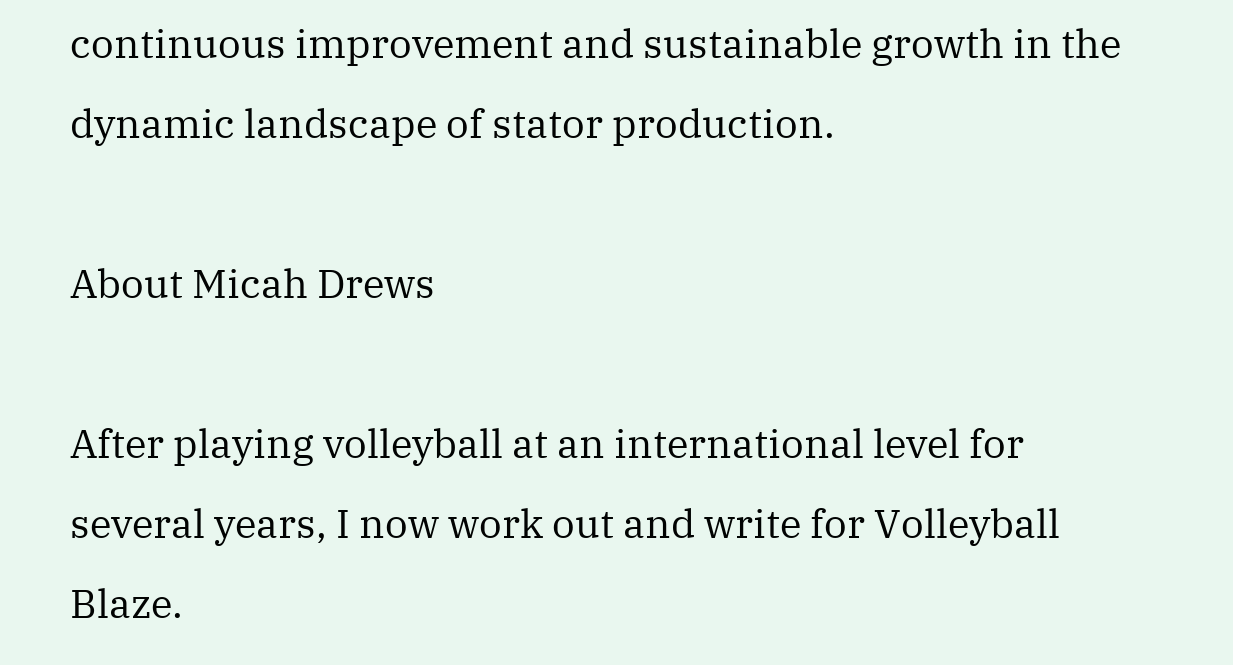continuous improvement and sustainable growth in the dynamic landscape of stator production.

About Micah Drews

After playing volleyball at an international level for several years, I now work out and write for Volleyball Blaze.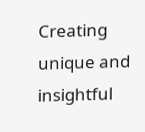Creating unique and insightful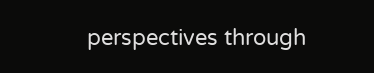perspectives through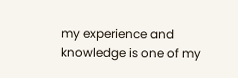my experience and knowledge is one of my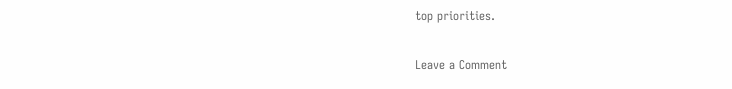top priorities.

Leave a Comment